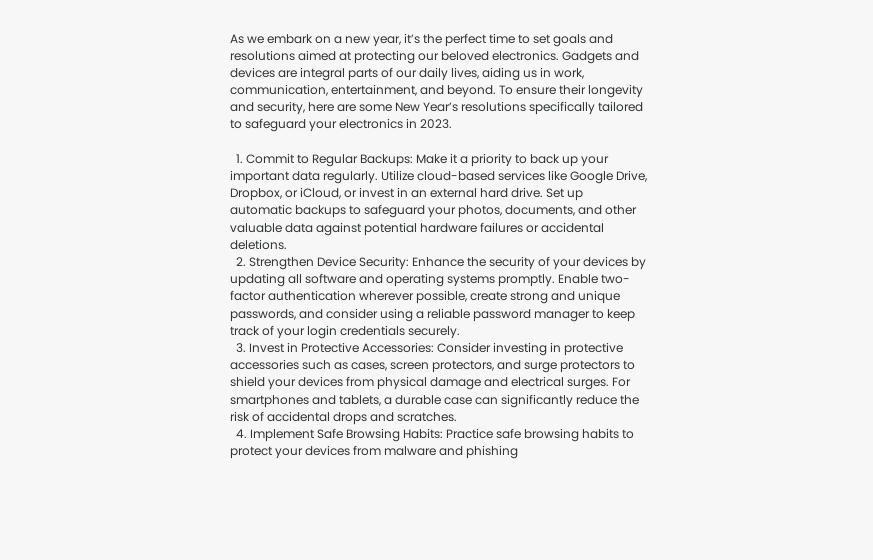As we embark on a new year, it’s the perfect time to set goals and resolutions aimed at protecting our beloved electronics. Gadgets and devices are integral parts of our daily lives, aiding us in work, communication, entertainment, and beyond. To ensure their longevity and security, here are some New Year’s resolutions specifically tailored to safeguard your electronics in 2023.

  1. Commit to Regular Backups: Make it a priority to back up your important data regularly. Utilize cloud-based services like Google Drive, Dropbox, or iCloud, or invest in an external hard drive. Set up automatic backups to safeguard your photos, documents, and other valuable data against potential hardware failures or accidental deletions.
  2. Strengthen Device Security: Enhance the security of your devices by updating all software and operating systems promptly. Enable two-factor authentication wherever possible, create strong and unique passwords, and consider using a reliable password manager to keep track of your login credentials securely.
  3. Invest in Protective Accessories: Consider investing in protective accessories such as cases, screen protectors, and surge protectors to shield your devices from physical damage and electrical surges. For smartphones and tablets, a durable case can significantly reduce the risk of accidental drops and scratches.
  4. Implement Safe Browsing Habits: Practice safe browsing habits to protect your devices from malware and phishing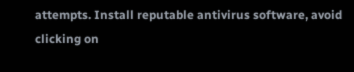attempts. Install reputable antivirus software, avoid clicking on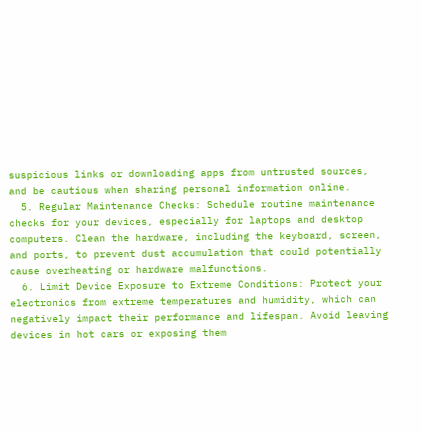suspicious links or downloading apps from untrusted sources, and be cautious when sharing personal information online.
  5. Regular Maintenance Checks: Schedule routine maintenance checks for your devices, especially for laptops and desktop computers. Clean the hardware, including the keyboard, screen, and ports, to prevent dust accumulation that could potentially cause overheating or hardware malfunctions.
  6. Limit Device Exposure to Extreme Conditions: Protect your electronics from extreme temperatures and humidity, which can negatively impact their performance and lifespan. Avoid leaving devices in hot cars or exposing them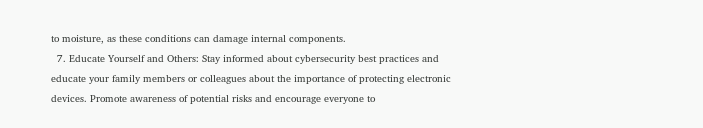to moisture, as these conditions can damage internal components.
  7. Educate Yourself and Others: Stay informed about cybersecurity best practices and educate your family members or colleagues about the importance of protecting electronic devices. Promote awareness of potential risks and encourage everyone to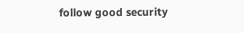follow good security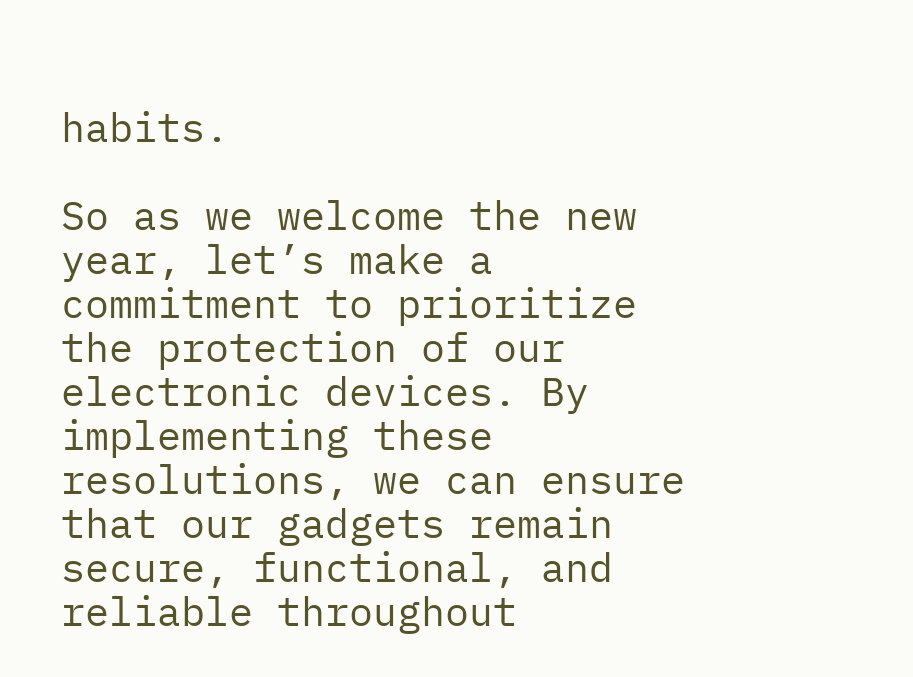habits.

So as we welcome the new year, let’s make a commitment to prioritize the protection of our electronic devices. By implementing these resolutions, we can ensure that our gadgets remain secure, functional, and reliable throughout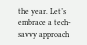the year. Let’s embrace a tech-savvy approach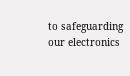to safeguarding our electronics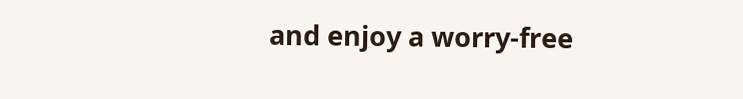and enjoy a worry-free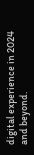digital experience in 2024 and beyond.